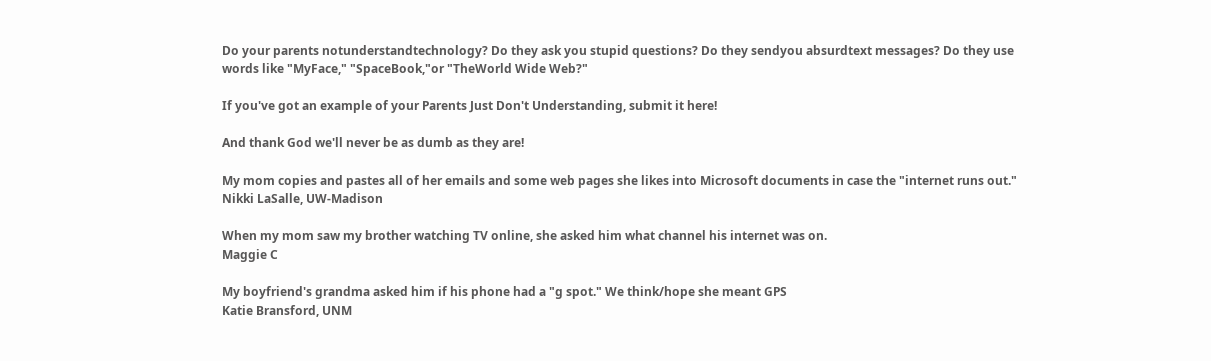Do your parents notunderstandtechnology? Do they ask you stupid questions? Do they sendyou absurdtext messages? Do they use words like "MyFace," "SpaceBook,"or "TheWorld Wide Web?"

If you've got an example of your Parents Just Don't Understanding, submit it here!

And thank God we'll never be as dumb as they are!

My mom copies and pastes all of her emails and some web pages she likes into Microsoft documents in case the "internet runs out."
Nikki LaSalle, UW-Madison

When my mom saw my brother watching TV online, she asked him what channel his internet was on.
Maggie C

My boyfriend's grandma asked him if his phone had a "g spot." We think/hope she meant GPS
Katie Bransford, UNM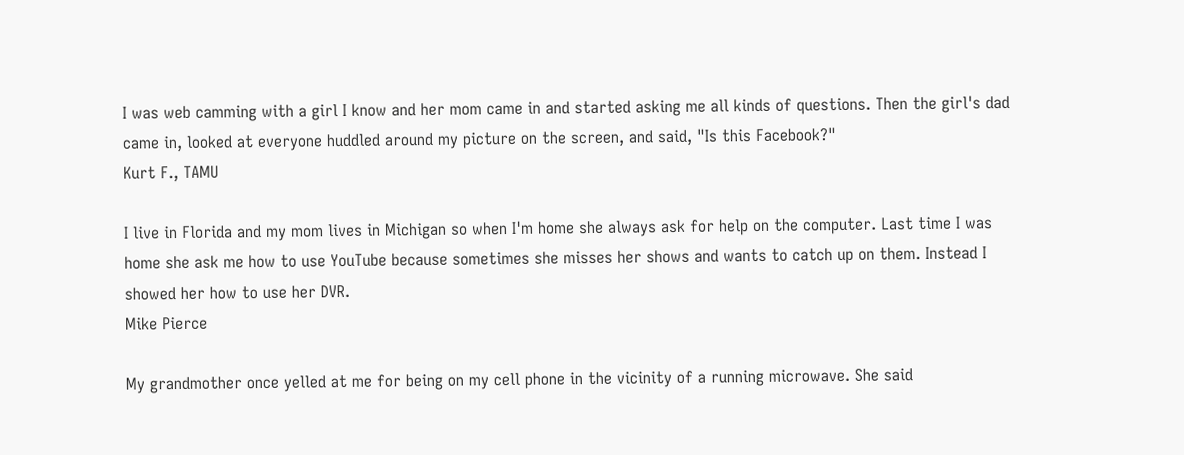I was web camming with a girl I know and her mom came in and started asking me all kinds of questions. Then the girl's dad came in, looked at everyone huddled around my picture on the screen, and said, "Is this Facebook?"
Kurt F., TAMU

I live in Florida and my mom lives in Michigan so when I'm home she always ask for help on the computer. Last time I was home she ask me how to use YouTube because sometimes she misses her shows and wants to catch up on them. Instead I showed her how to use her DVR.
Mike Pierce

My grandmother once yelled at me for being on my cell phone in the vicinity of a running microwave. She said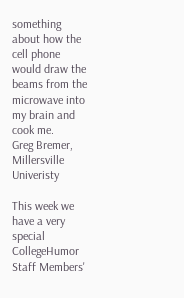something about how the cell phone would draw the beams from the microwave into my brain and cook me.
Greg Bremer, Millersville Univeristy

This week we have a very special CollegeHumor Staff Members'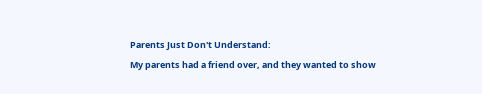Parents Just Don't Understand:
My parents had a friend over, and they wanted to show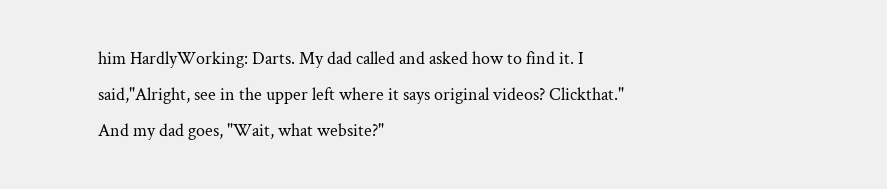him HardlyWorking: Darts. My dad called and asked how to find it. I said,"Alright, see in the upper left where it says original videos? Clickthat." And my dad goes, "Wait, what website?"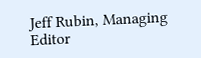Jeff Rubin, Managing Editor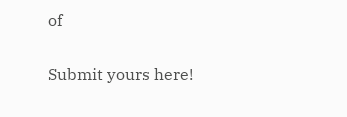of

Submit yours here!